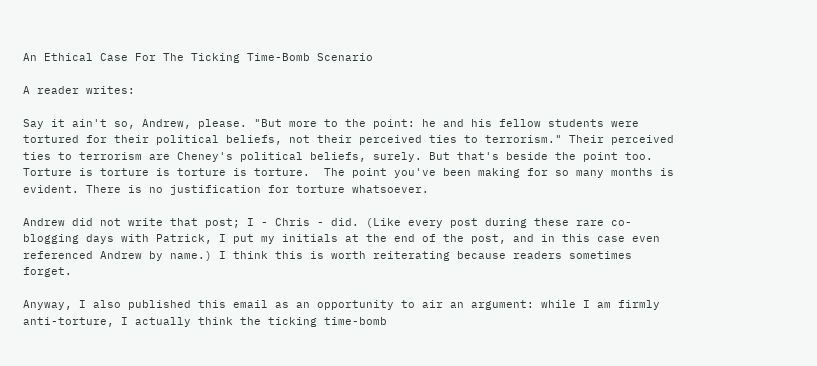An Ethical Case For The Ticking Time-Bomb Scenario

A reader writes:

Say it ain't so, Andrew, please. "But more to the point: he and his fellow students were tortured for their political beliefs, not their perceived ties to terrorism." Their perceived ties to terrorism are Cheney's political beliefs, surely. But that's beside the point too. Torture is torture is torture is torture.  The point you've been making for so many months is evident. There is no justification for torture whatsoever.

Andrew did not write that post; I - Chris - did. (Like every post during these rare co-blogging days with Patrick, I put my initials at the end of the post, and in this case even referenced Andrew by name.) I think this is worth reiterating because readers sometimes forget.

Anyway, I also published this email as an opportunity to air an argument: while I am firmly anti-torture, I actually think the ticking time-bomb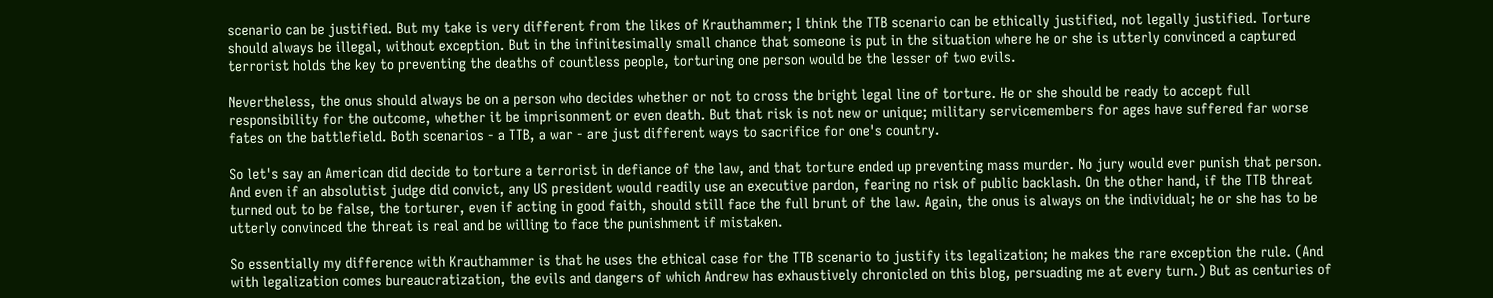scenario can be justified. But my take is very different from the likes of Krauthammer; I think the TTB scenario can be ethically justified, not legally justified. Torture should always be illegal, without exception. But in the infinitesimally small chance that someone is put in the situation where he or she is utterly convinced a captured terrorist holds the key to preventing the deaths of countless people, torturing one person would be the lesser of two evils.

Nevertheless, the onus should always be on a person who decides whether or not to cross the bright legal line of torture. He or she should be ready to accept full responsibility for the outcome, whether it be imprisonment or even death. But that risk is not new or unique; military servicemembers for ages have suffered far worse fates on the battlefield. Both scenarios - a TTB, a war - are just different ways to sacrifice for one's country.

So let's say an American did decide to torture a terrorist in defiance of the law, and that torture ended up preventing mass murder. No jury would ever punish that person. And even if an absolutist judge did convict, any US president would readily use an executive pardon, fearing no risk of public backlash. On the other hand, if the TTB threat turned out to be false, the torturer, even if acting in good faith, should still face the full brunt of the law. Again, the onus is always on the individual; he or she has to be utterly convinced the threat is real and be willing to face the punishment if mistaken.

So essentially my difference with Krauthammer is that he uses the ethical case for the TTB scenario to justify its legalization; he makes the rare exception the rule. (And with legalization comes bureaucratization, the evils and dangers of which Andrew has exhaustively chronicled on this blog, persuading me at every turn.) But as centuries of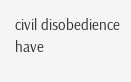civil disobedience have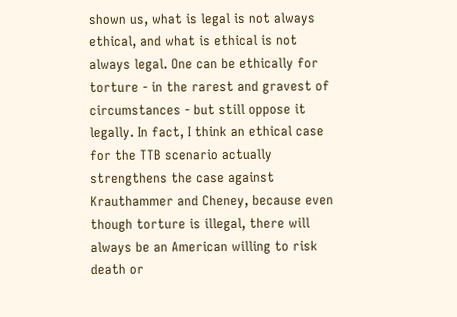shown us, what is legal is not always ethical, and what is ethical is not always legal. One can be ethically for torture - in the rarest and gravest of circumstances - but still oppose it legally. In fact, I think an ethical case for the TTB scenario actually strengthens the case against Krauthammer and Cheney, because even though torture is illegal, there will always be an American willing to risk death or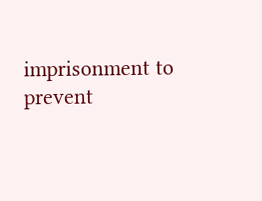imprisonment to prevent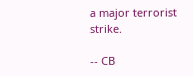a major terrorist strike.

-- CB